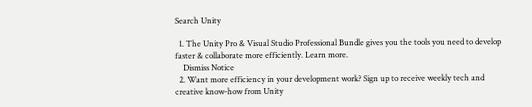Search Unity

  1. The Unity Pro & Visual Studio Professional Bundle gives you the tools you need to develop faster & collaborate more efficiently. Learn more.
    Dismiss Notice
  2. Want more efficiency in your development work? Sign up to receive weekly tech and creative know-how from Unity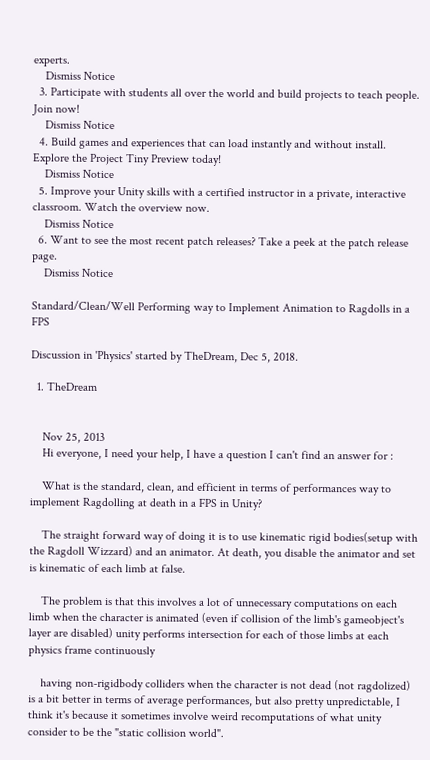experts.
    Dismiss Notice
  3. Participate with students all over the world and build projects to teach people. Join now!
    Dismiss Notice
  4. Build games and experiences that can load instantly and without install. Explore the Project Tiny Preview today!
    Dismiss Notice
  5. Improve your Unity skills with a certified instructor in a private, interactive classroom. Watch the overview now.
    Dismiss Notice
  6. Want to see the most recent patch releases? Take a peek at the patch release page.
    Dismiss Notice

Standard/Clean/Well Performing way to Implement Animation to Ragdolls in a FPS

Discussion in 'Physics' started by TheDream, Dec 5, 2018.

  1. TheDream


    Nov 25, 2013
    Hi everyone, I need your help, I have a question I can't find an answer for :

    What is the standard, clean, and efficient in terms of performances way to implement Ragdolling at death in a FPS in Unity?

    The straight forward way of doing it is to use kinematic rigid bodies(setup with the Ragdoll Wizzard) and an animator. At death, you disable the animator and set is kinematic of each limb at false.

    The problem is that this involves a lot of unnecessary computations on each limb when the character is animated (even if collision of the limb's gameobject's layer are disabled) unity performs intersection for each of those limbs at each physics frame continuously

    having non-rigidbody colliders when the character is not dead (not ragdolized) is a bit better in terms of average performances, but also pretty unpredictable, I think it's because it sometimes involve weird recomputations of what unity consider to be the "static collision world".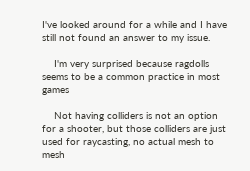I've looked around for a while and I have still not found an answer to my issue.

    I'm very surprised because ragdolls seems to be a common practice in most games

    Not having colliders is not an option for a shooter, but those colliders are just used for raycasting, no actual mesh to mesh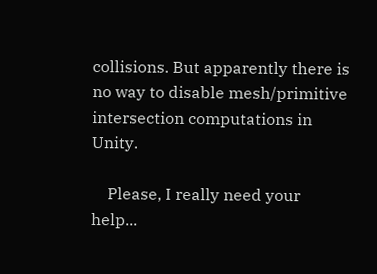collisions. But apparently there is no way to disable mesh/primitive intersection computations in Unity.

    Please, I really need your help...